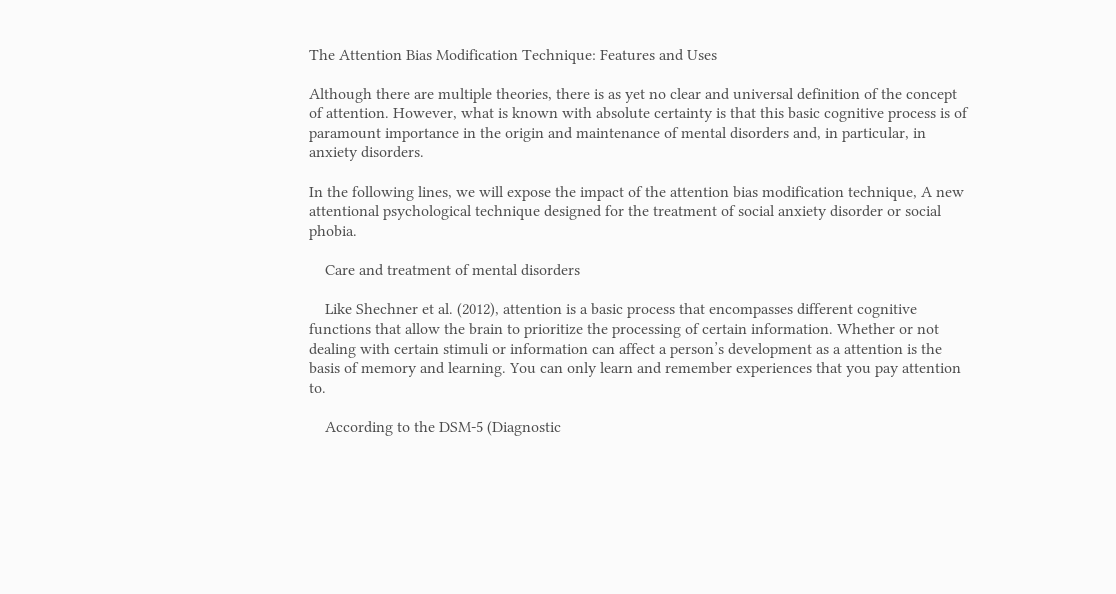The Attention Bias Modification Technique: Features and Uses

Although there are multiple theories, there is as yet no clear and universal definition of the concept of attention. However, what is known with absolute certainty is that this basic cognitive process is of paramount importance in the origin and maintenance of mental disorders and, in particular, in anxiety disorders.

In the following lines, we will expose the impact of the attention bias modification technique, A new attentional psychological technique designed for the treatment of social anxiety disorder or social phobia.

    Care and treatment of mental disorders

    Like Shechner et al. (2012), attention is a basic process that encompasses different cognitive functions that allow the brain to prioritize the processing of certain information. Whether or not dealing with certain stimuli or information can affect a person’s development as a attention is the basis of memory and learning. You can only learn and remember experiences that you pay attention to.

    According to the DSM-5 (Diagnostic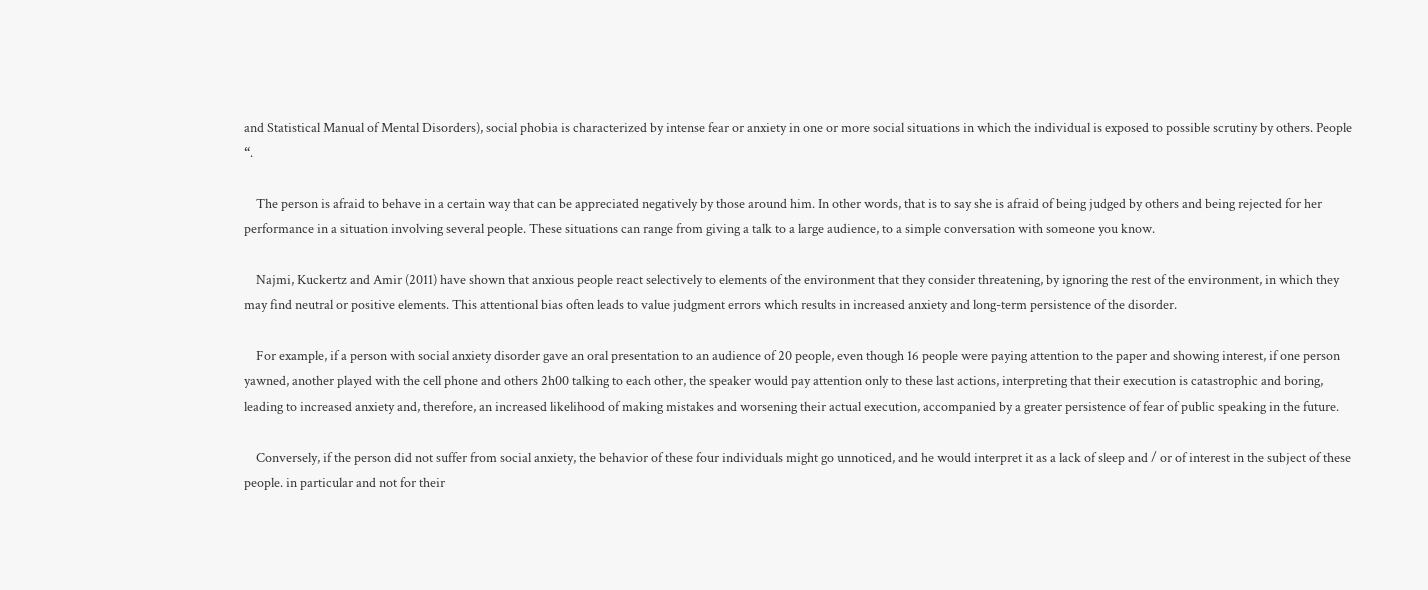and Statistical Manual of Mental Disorders), social phobia is characterized by intense fear or anxiety in one or more social situations in which the individual is exposed to possible scrutiny by others. People “.

    The person is afraid to behave in a certain way that can be appreciated negatively by those around him. In other words, that is to say she is afraid of being judged by others and being rejected for her performance in a situation involving several people. These situations can range from giving a talk to a large audience, to a simple conversation with someone you know.

    Najmi, Kuckertz and Amir (2011) have shown that anxious people react selectively to elements of the environment that they consider threatening, by ignoring the rest of the environment, in which they may find neutral or positive elements. This attentional bias often leads to value judgment errors which results in increased anxiety and long-term persistence of the disorder.

    For example, if a person with social anxiety disorder gave an oral presentation to an audience of 20 people, even though 16 people were paying attention to the paper and showing interest, if one person yawned, another played with the cell phone and others 2h00 talking to each other, the speaker would pay attention only to these last actions, interpreting that their execution is catastrophic and boring, leading to increased anxiety and, therefore, an increased likelihood of making mistakes and worsening their actual execution, accompanied by a greater persistence of fear of public speaking in the future.

    Conversely, if the person did not suffer from social anxiety, the behavior of these four individuals might go unnoticed, and he would interpret it as a lack of sleep and / or of interest in the subject of these people. in particular and not for their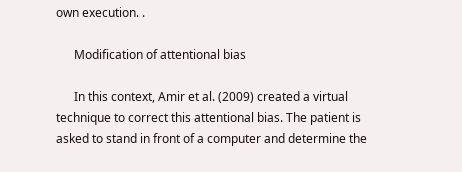own execution. .

      Modification of attentional bias

      In this context, Amir et al. (2009) created a virtual technique to correct this attentional bias. The patient is asked to stand in front of a computer and determine the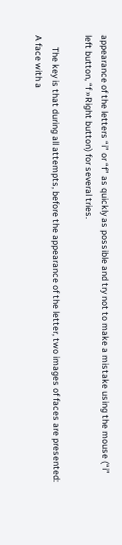appearance of the letters “i” or “f” as quickly as possible and try not to make a mistake using the mouse (“i” left button, “f »Right button) for several tries.

      The key is that during all attempts, before the appearance of the letter, two images of faces are presented: A face with a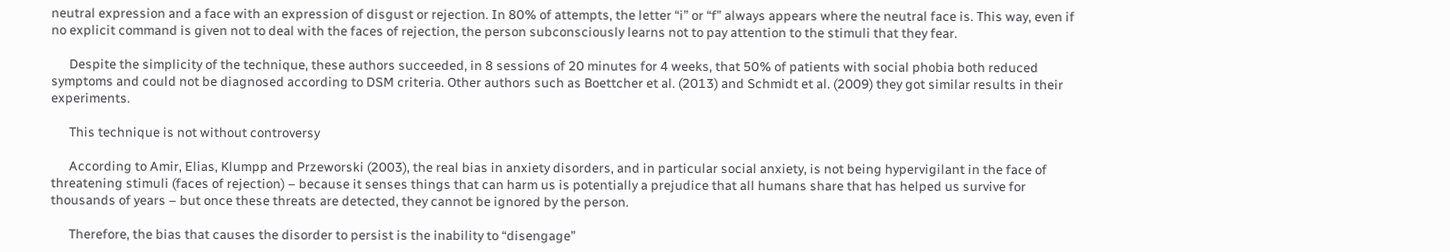neutral expression and a face with an expression of disgust or rejection. In 80% of attempts, the letter “i” or “f” always appears where the neutral face is. This way, even if no explicit command is given not to deal with the faces of rejection, the person subconsciously learns not to pay attention to the stimuli that they fear.

      Despite the simplicity of the technique, these authors succeeded, in 8 sessions of 20 minutes for 4 weeks, that 50% of patients with social phobia both reduced symptoms and could not be diagnosed according to DSM criteria. Other authors such as Boettcher et al. (2013) and Schmidt et al. (2009) they got similar results in their experiments.

      This technique is not without controversy

      According to Amir, Elias, Klumpp and Przeworski (2003), the real bias in anxiety disorders, and in particular social anxiety, is not being hypervigilant in the face of threatening stimuli (faces of rejection) – because it senses things that can harm us is potentially a prejudice that all humans share that has helped us survive for thousands of years – but once these threats are detected, they cannot be ignored by the person.

      Therefore, the bias that causes the disorder to persist is the inability to “disengage”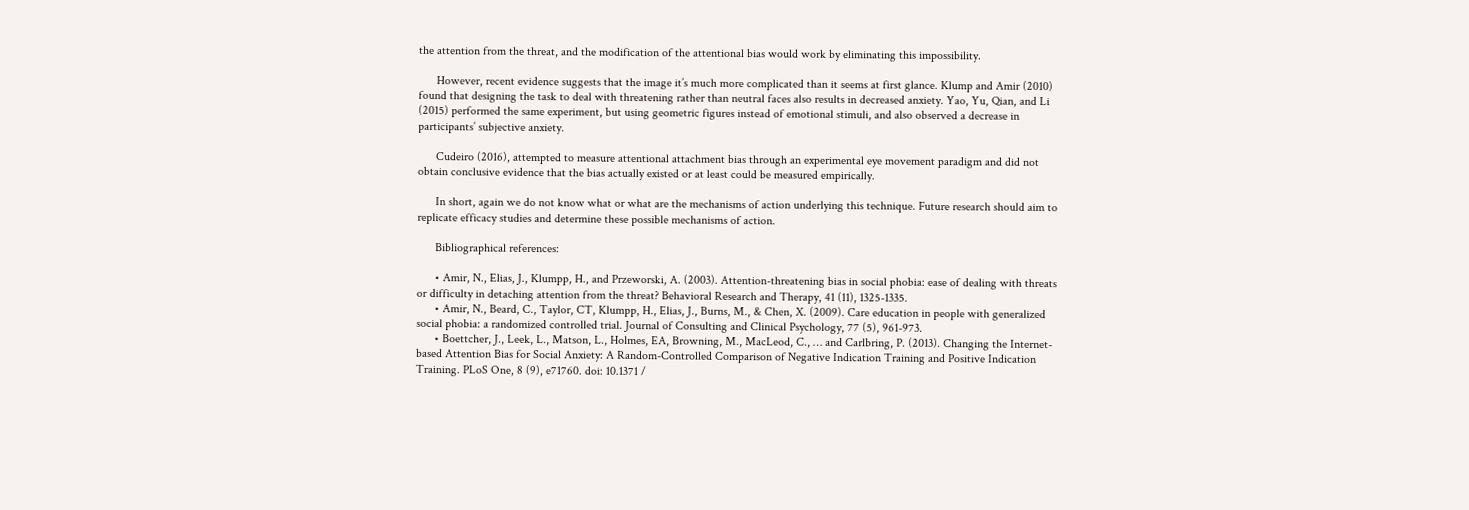the attention from the threat, and the modification of the attentional bias would work by eliminating this impossibility.

      However, recent evidence suggests that the image it’s much more complicated than it seems at first glance. Klump and Amir (2010) found that designing the task to deal with threatening rather than neutral faces also results in decreased anxiety. Yao, Yu, Qian, and Li (2015) performed the same experiment, but using geometric figures instead of emotional stimuli, and also observed a decrease in participants’ subjective anxiety.

      Cudeiro (2016), attempted to measure attentional attachment bias through an experimental eye movement paradigm and did not obtain conclusive evidence that the bias actually existed or at least could be measured empirically.

      In short, again we do not know what or what are the mechanisms of action underlying this technique. Future research should aim to replicate efficacy studies and determine these possible mechanisms of action.

      Bibliographical references:

      • Amir, N., Elias, J., Klumpp, H., and Przeworski, A. (2003). Attention-threatening bias in social phobia: ease of dealing with threats or difficulty in detaching attention from the threat? Behavioral Research and Therapy, 41 (11), 1325-1335.
      • Amir, N., Beard, C., Taylor, CT, Klumpp, H., Elias, J., Burns, M., & Chen, X. (2009). Care education in people with generalized social phobia: a randomized controlled trial. Journal of Consulting and Clinical Psychology, 77 (5), 961-973.
      • Boettcher, J., Leek, L., Matson, L., Holmes, EA, Browning, M., MacLeod, C., … and Carlbring, P. (2013). Changing the Internet-based Attention Bias for Social Anxiety: A Random-Controlled Comparison of Negative Indication Training and Positive Indication Training. PLoS One, 8 (9), e71760. doi: 10.1371 /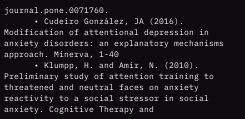journal.pone.0071760.
      • Cudeiro González, JA (2016). Modification of attentional depression in anxiety disorders: an explanatory mechanisms approach. Minerva, 1-40
      • Klumpp, H. and Amir, N. (2010). Preliminary study of attention training to threatened and neutral faces on anxiety reactivity to a social stressor in social anxiety. Cognitive Therapy and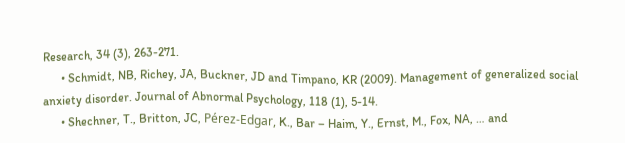Research, 34 (3), 263-271.
      • Schmidt, NB, Richey, JA, Buckner, JD and Timpano, KR (2009). Management of generalized social anxiety disorder. Journal of Abnormal Psychology, 118 (1), 5-14.
      • Shechner, T., Britton, JC, Pérez-Edgar, K., Bar – Haim, Y., Ernst, M., Fox, NA, … and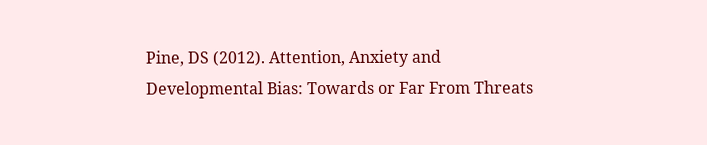Pine, DS (2012). Attention, Anxiety and Developmental Bias: Towards or Far From Threats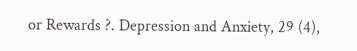or Rewards ?. Depression and Anxiety, 29 (4),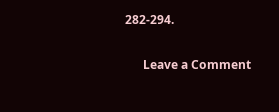282-294.

      Leave a Comment